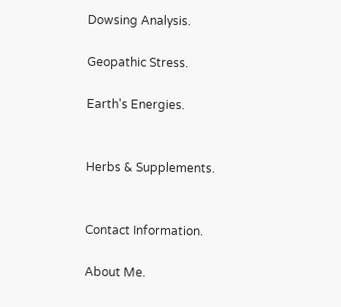Dowsing Analysis.

Geopathic Stress.

Earth's Energies.


Herbs & Supplements.


Contact Information.

About Me.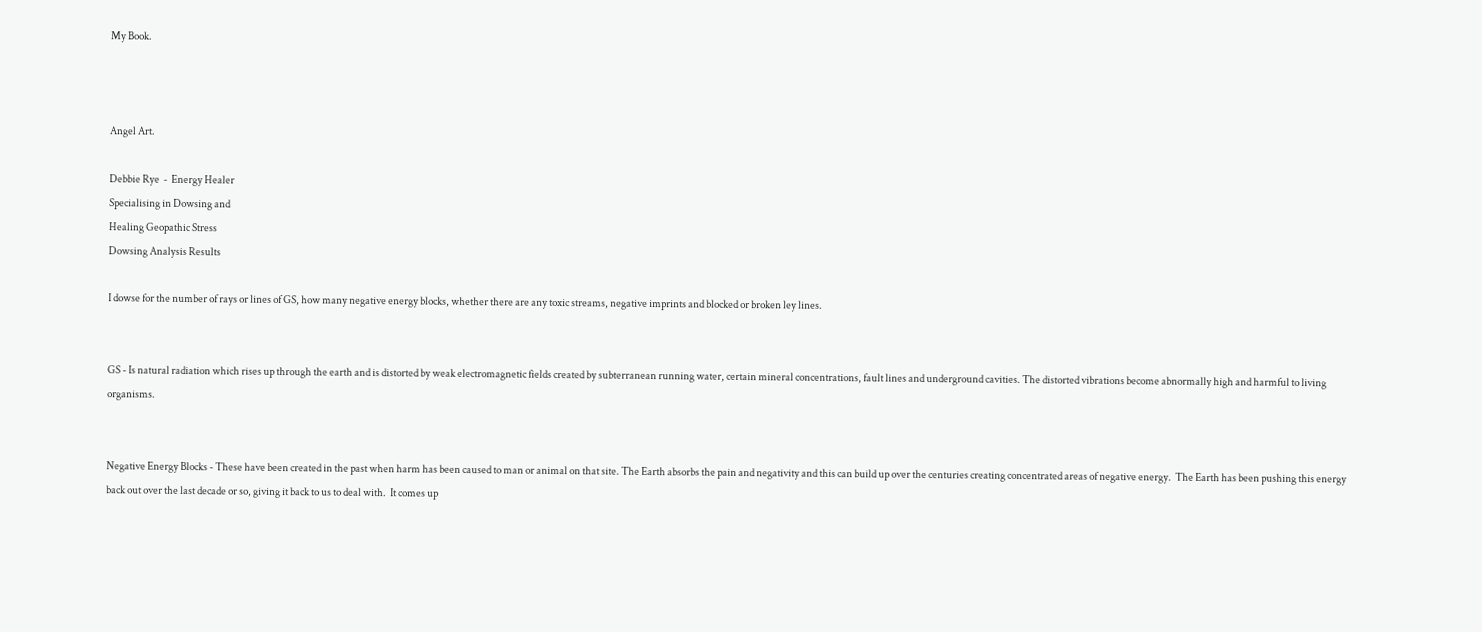My Book.



Angel Art.

Debbie Rye  -  Energy Healer
Specialising in Dowsing and
Healing Geopathic Stress
Dowsing Analysis Results

I dowse for the number of rays or lines of GS, how many negative energy blocks, whether there are any toxic streams, negative imprints and blocked or broken ley lines.


GS - Is natural radiation which rises up through the earth and is distorted by weak electromagnetic fields created by subterranean running water, certain mineral concentrations, fault lines and underground cavities. The distorted vibrations become abnormally high and harmful to living organisms.


Negative Energy Blocks - These have been created in the past when harm has been caused to man or animal on that site. The Earth absorbs the pain and negativity and this can build up over the centuries creating concentrated areas of negative energy.  The Earth has been pushing this energy back out over the last decade or so, giving it back to us to deal with.  It comes up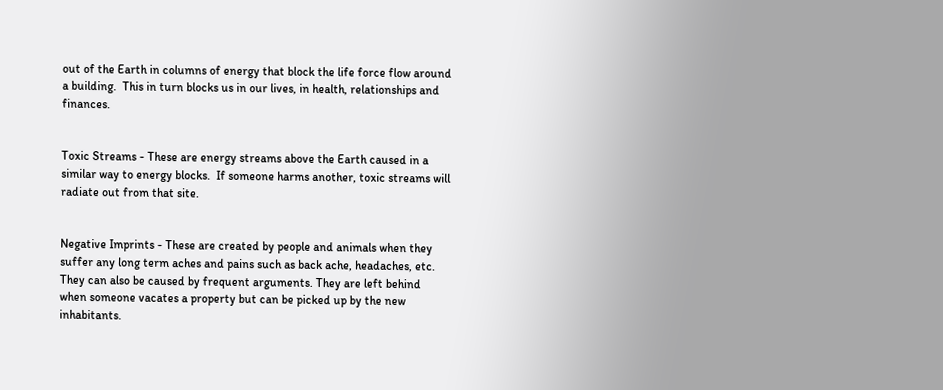out of the Earth in columns of energy that block the life force flow around a building.  This in turn blocks us in our lives, in health, relationships and finances.


Toxic Streams - These are energy streams above the Earth caused in a similar way to energy blocks.  If someone harms another, toxic streams will radiate out from that site.


Negative Imprints - These are created by people and animals when they suffer any long term aches and pains such as back ache, headaches, etc. They can also be caused by frequent arguments. They are left behind when someone vacates a property but can be picked up by the new inhabitants.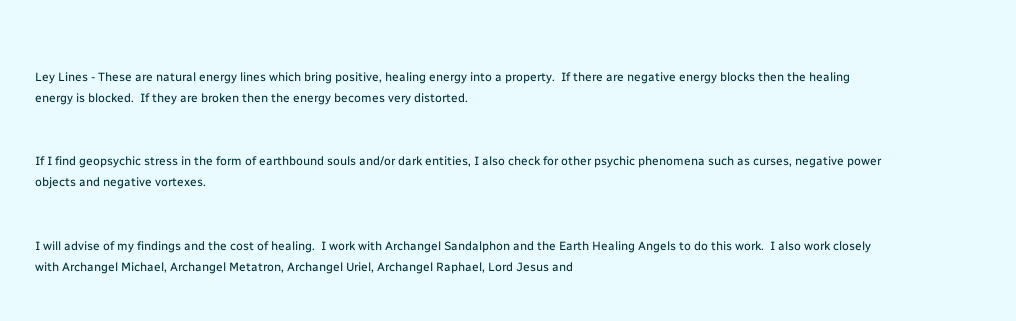Ley Lines - These are natural energy lines which bring positive, healing energy into a property.  If there are negative energy blocks then the healing energy is blocked.  If they are broken then the energy becomes very distorted.


If I find geopsychic stress in the form of earthbound souls and/or dark entities, I also check for other psychic phenomena such as curses, negative power objects and negative vortexes.


I will advise of my findings and the cost of healing.  I work with Archangel Sandalphon and the Earth Healing Angels to do this work.  I also work closely with Archangel Michael, Archangel Metatron, Archangel Uriel, Archangel Raphael, Lord Jesus and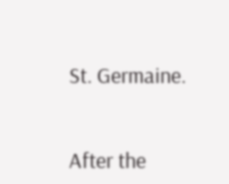St. Germaine.


After the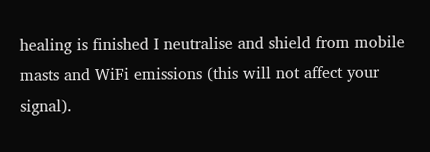healing is finished I neutralise and shield from mobile masts and WiFi emissions (this will not affect your signal).